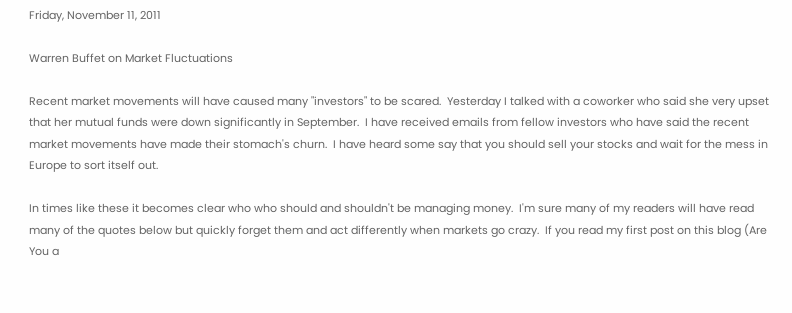Friday, November 11, 2011

Warren Buffet on Market Fluctuations

Recent market movements will have caused many "investors" to be scared.  Yesterday I talked with a coworker who said she very upset that her mutual funds were down significantly in September.  I have received emails from fellow investors who have said the recent market movements have made their stomach's churn.  I have heard some say that you should sell your stocks and wait for the mess in Europe to sort itself out.

In times like these it becomes clear who who should and shouldn't be managing money.  I'm sure many of my readers will have read many of the quotes below but quickly forget them and act differently when markets go crazy.  If you read my first post on this blog (Are You a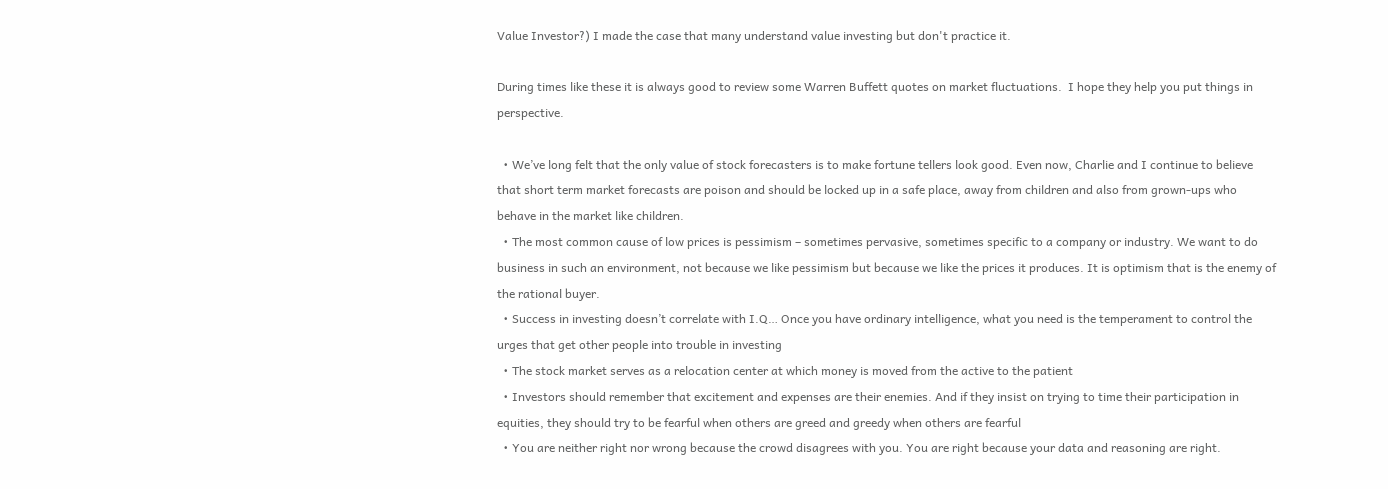Value Investor?) I made the case that many understand value investing but don't practice it.

During times like these it is always good to review some Warren Buffett quotes on market fluctuations.  I hope they help you put things in perspective.

  • We’ve long felt that the only value of stock forecasters is to make fortune tellers look good. Even now, Charlie and I continue to believe that short term market forecasts are poison and should be locked up in a safe place, away from children and also from grown-ups who behave in the market like children.
  • The most common cause of low prices is pessimism – sometimes pervasive, sometimes specific to a company or industry. We want to do business in such an environment, not because we like pessimism but because we like the prices it produces. It is optimism that is the enemy of the rational buyer.
  • Success in investing doesn’t correlate with I.Q… Once you have ordinary intelligence, what you need is the temperament to control the urges that get other people into trouble in investing
  • The stock market serves as a relocation center at which money is moved from the active to the patient
  • Investors should remember that excitement and expenses are their enemies. And if they insist on trying to time their participation in equities, they should try to be fearful when others are greed and greedy when others are fearful
  • You are neither right nor wrong because the crowd disagrees with you. You are right because your data and reasoning are right.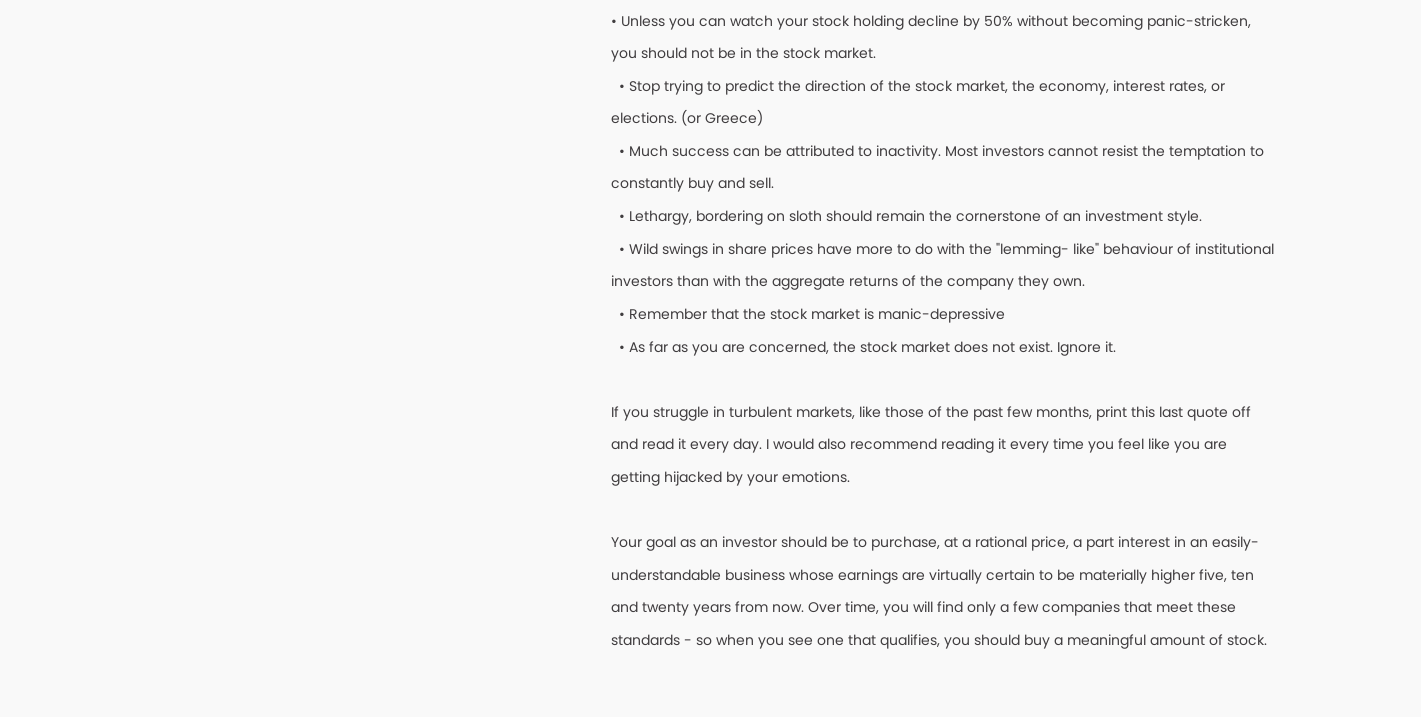• Unless you can watch your stock holding decline by 50% without becoming panic-stricken, you should not be in the stock market.
  • Stop trying to predict the direction of the stock market, the economy, interest rates, or elections. (or Greece)
  • Much success can be attributed to inactivity. Most investors cannot resist the temptation to constantly buy and sell.
  • Lethargy, bordering on sloth should remain the cornerstone of an investment style.
  • Wild swings in share prices have more to do with the "lemming- like" behaviour of institutional investors than with the aggregate returns of the company they own.
  • Remember that the stock market is manic-depressive
  • As far as you are concerned, the stock market does not exist. Ignore it.

If you struggle in turbulent markets, like those of the past few months, print this last quote off and read it every day. I would also recommend reading it every time you feel like you are getting hijacked by your emotions.

Your goal as an investor should be to purchase, at a rational price, a part interest in an easily-understandable business whose earnings are virtually certain to be materially higher five, ten and twenty years from now. Over time, you will find only a few companies that meet these standards - so when you see one that qualifies, you should buy a meaningful amount of stock.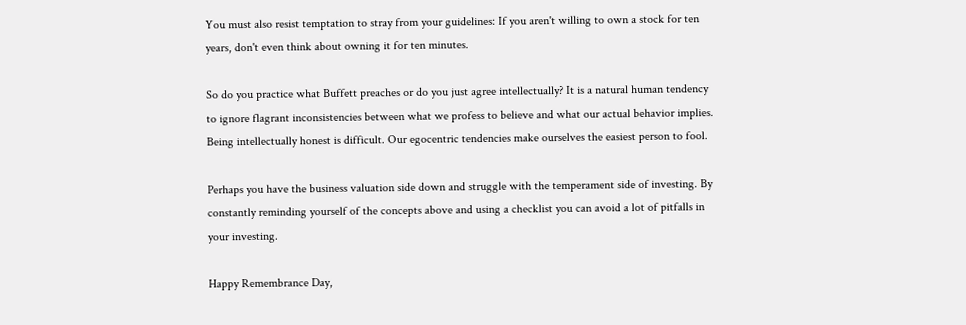You must also resist temptation to stray from your guidelines: If you aren't willing to own a stock for ten years, don't even think about owning it for ten minutes.

So do you practice what Buffett preaches or do you just agree intellectually? It is a natural human tendency to ignore flagrant inconsistencies between what we profess to believe and what our actual behavior implies. Being intellectually honest is difficult. Our egocentric tendencies make ourselves the easiest person to fool.

Perhaps you have the business valuation side down and struggle with the temperament side of investing. By constantly reminding yourself of the concepts above and using a checklist you can avoid a lot of pitfalls in your investing.

Happy Remembrance Day,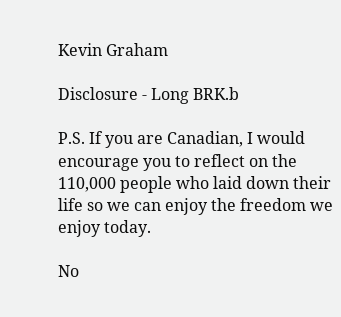Kevin Graham

Disclosure - Long BRK.b

P.S. If you are Canadian, I would encourage you to reflect on the 110,000 people who laid down their life so we can enjoy the freedom we enjoy today.

No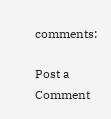comments:

Post a Comment